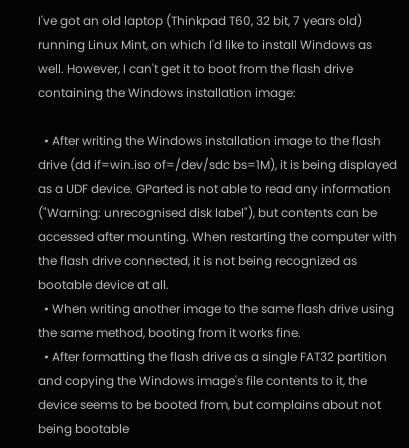I've got an old laptop (Thinkpad T60, 32 bit, 7 years old) running Linux Mint, on which I'd like to install Windows as well. However, I can't get it to boot from the flash drive containing the Windows installation image:

  • After writing the Windows installation image to the flash drive (dd if=win.iso of=/dev/sdc bs=1M), it is being displayed as a UDF device. GParted is not able to read any information ("Warning: unrecognised disk label"), but contents can be accessed after mounting. When restarting the computer with the flash drive connected, it is not being recognized as bootable device at all.
  • When writing another image to the same flash drive using the same method, booting from it works fine.
  • After formatting the flash drive as a single FAT32 partition and copying the Windows image's file contents to it, the device seems to be booted from, but complains about not being bootable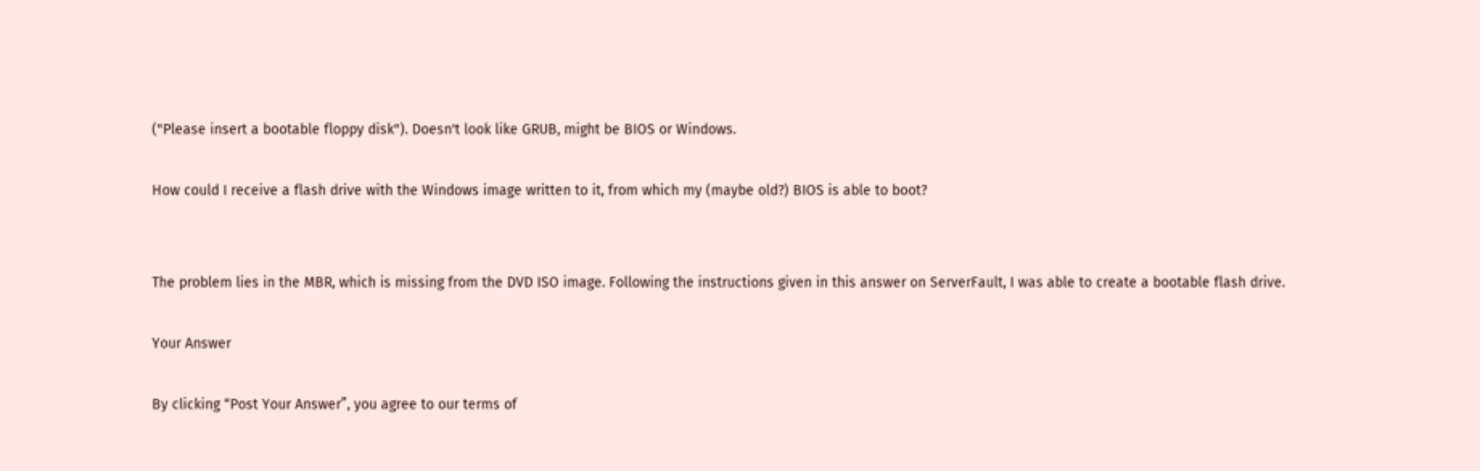("Please insert a bootable floppy disk"). Doesn't look like GRUB, might be BIOS or Windows.

How could I receive a flash drive with the Windows image written to it, from which my (maybe old?) BIOS is able to boot?


The problem lies in the MBR, which is missing from the DVD ISO image. Following the instructions given in this answer on ServerFault, I was able to create a bootable flash drive.

Your Answer

By clicking “Post Your Answer”, you agree to our terms of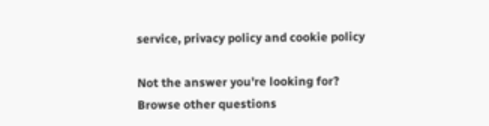service, privacy policy and cookie policy

Not the answer you're looking for? Browse other questions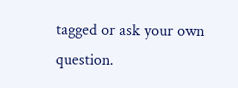tagged or ask your own question.